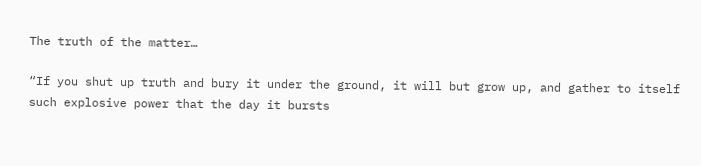The truth of the matter…

“If you shut up truth and bury it under the ground, it will but grow up, and gather to itself such explosive power that the day it bursts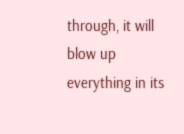through, it will blow up everything in its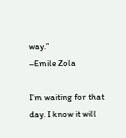way.”
–Emile Zola

I’m waiting for that day. I know it will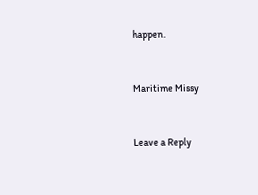happen.


Maritime Missy


Leave a Reply